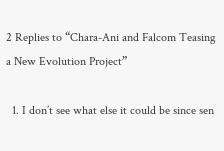2 Replies to “Chara-Ani and Falcom Teasing a New Evolution Project”

  1. I don’t see what else it could be since sen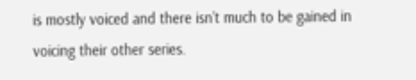is mostly voiced and there isn’t much to be gained in voicing their other series.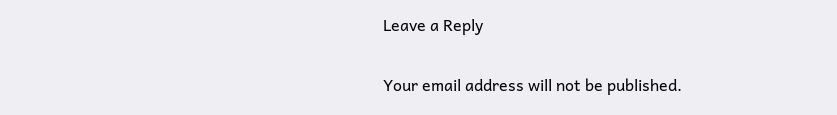Leave a Reply

Your email address will not be published.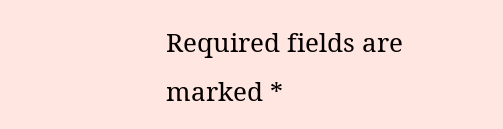Required fields are marked *